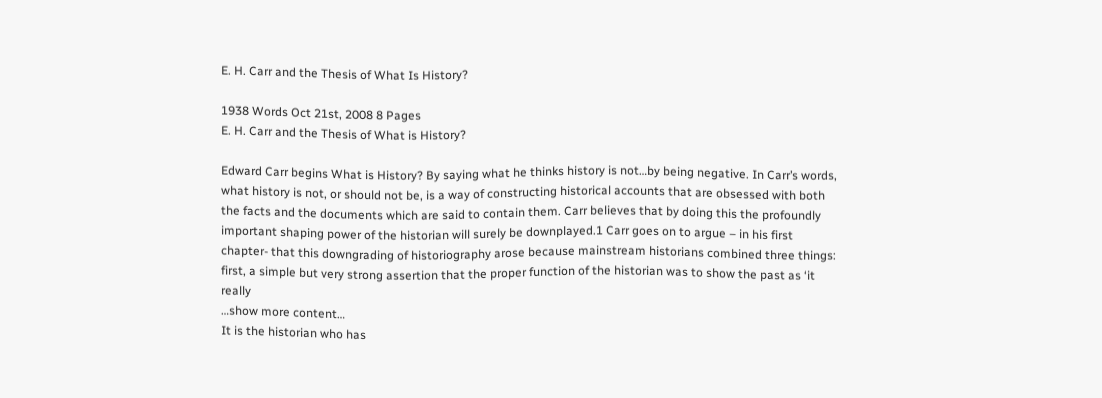E. H. Carr and the Thesis of What Is History?

1938 Words Oct 21st, 2008 8 Pages
E. H. Carr and the Thesis of What is History?

Edward Carr begins What is History? By saying what he thinks history is not…by being negative. In Carr’s words, what history is not, or should not be, is a way of constructing historical accounts that are obsessed with both the facts and the documents which are said to contain them. Carr believes that by doing this the profoundly important shaping power of the historian will surely be downplayed.1 Carr goes on to argue – in his first chapter- that this downgrading of historiography arose because mainstream historians combined three things: first, a simple but very strong assertion that the proper function of the historian was to show the past as ‘it really
…show more content…
It is the historian who has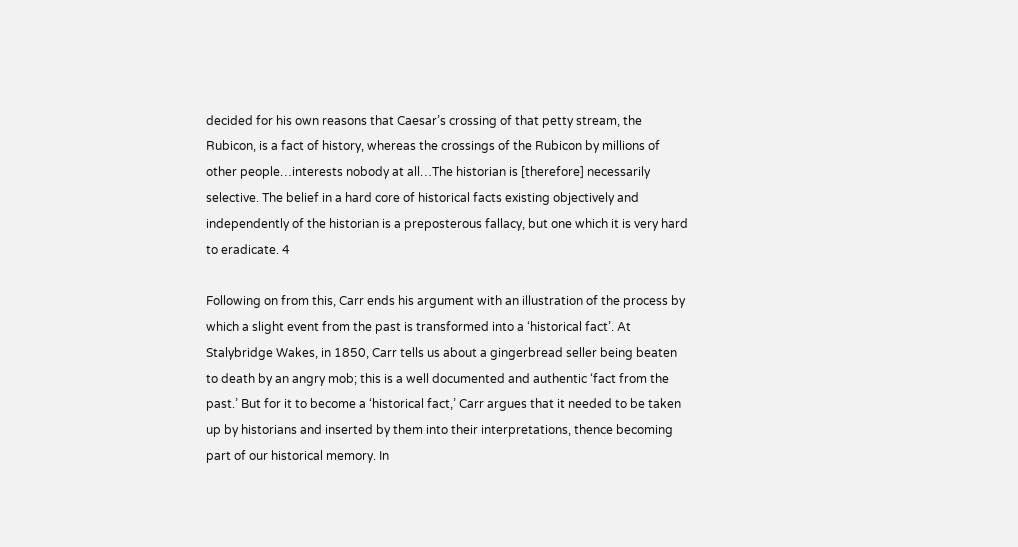decided for his own reasons that Caesar’s crossing of that petty stream, the Rubicon, is a fact of history, whereas the crossings of the Rubicon by millions of other people…interests nobody at all…The historian is [therefore] necessarily selective. The belief in a hard core of historical facts existing objectively and independently of the historian is a preposterous fallacy, but one which it is very hard to eradicate. 4

Following on from this, Carr ends his argument with an illustration of the process by which a slight event from the past is transformed into a ‘historical fact’. At Stalybridge Wakes, in 1850, Carr tells us about a gingerbread seller being beaten to death by an angry mob; this is a well documented and authentic ‘fact from the past.’ But for it to become a ‘historical fact,’ Carr argues that it needed to be taken up by historians and inserted by them into their interpretations, thence becoming part of our historical memory. In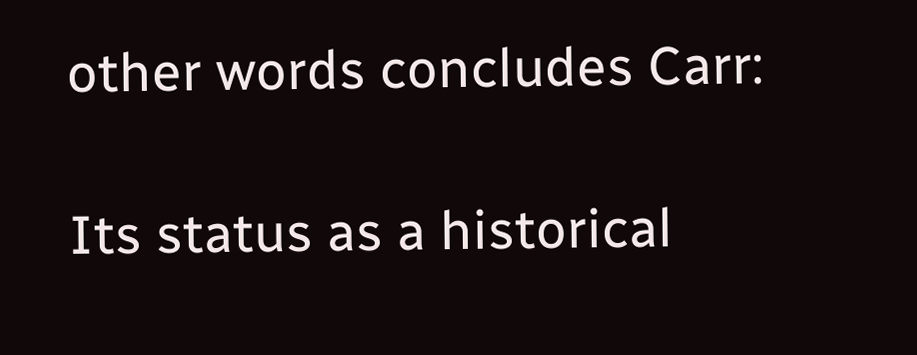other words concludes Carr:

Its status as a historical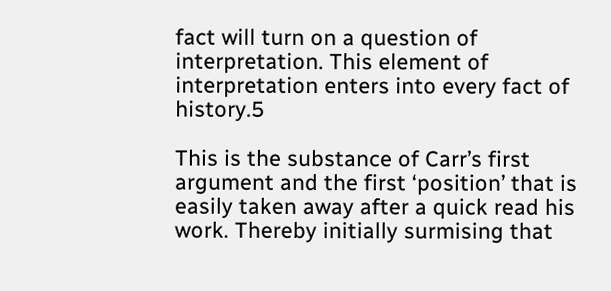fact will turn on a question of interpretation. This element of interpretation enters into every fact of history.5

This is the substance of Carr’s first argument and the first ‘position’ that is easily taken away after a quick read his work. Thereby initially surmising that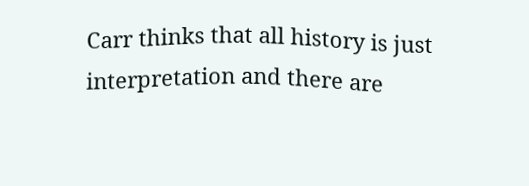Carr thinks that all history is just interpretation and there are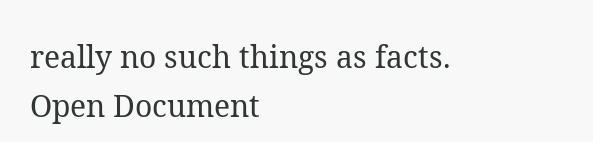really no such things as facts.
Open Document